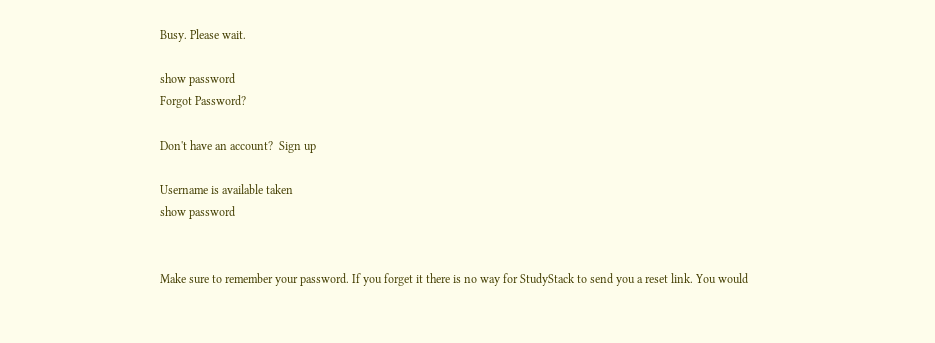Busy. Please wait.

show password
Forgot Password?

Don't have an account?  Sign up

Username is available taken
show password


Make sure to remember your password. If you forget it there is no way for StudyStack to send you a reset link. You would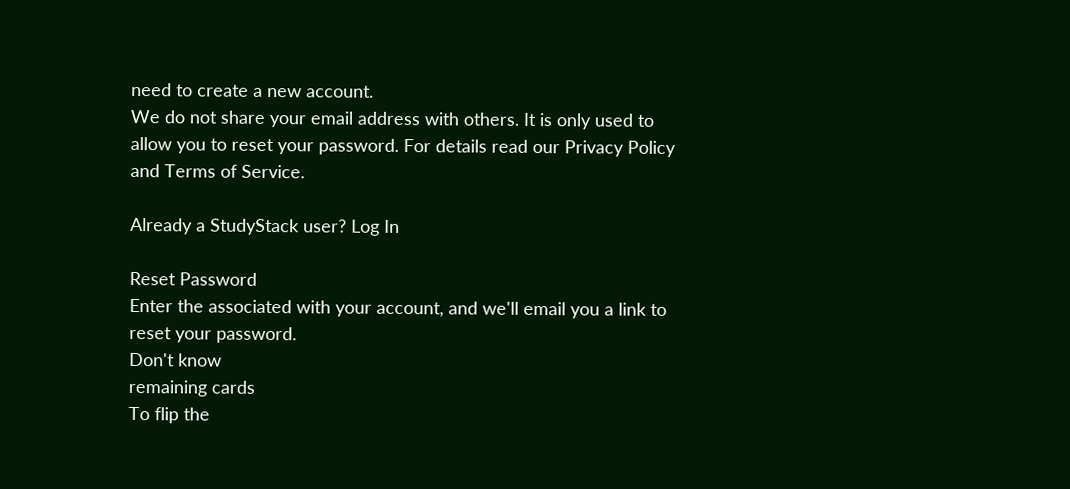need to create a new account.
We do not share your email address with others. It is only used to allow you to reset your password. For details read our Privacy Policy and Terms of Service.

Already a StudyStack user? Log In

Reset Password
Enter the associated with your account, and we'll email you a link to reset your password.
Don't know
remaining cards
To flip the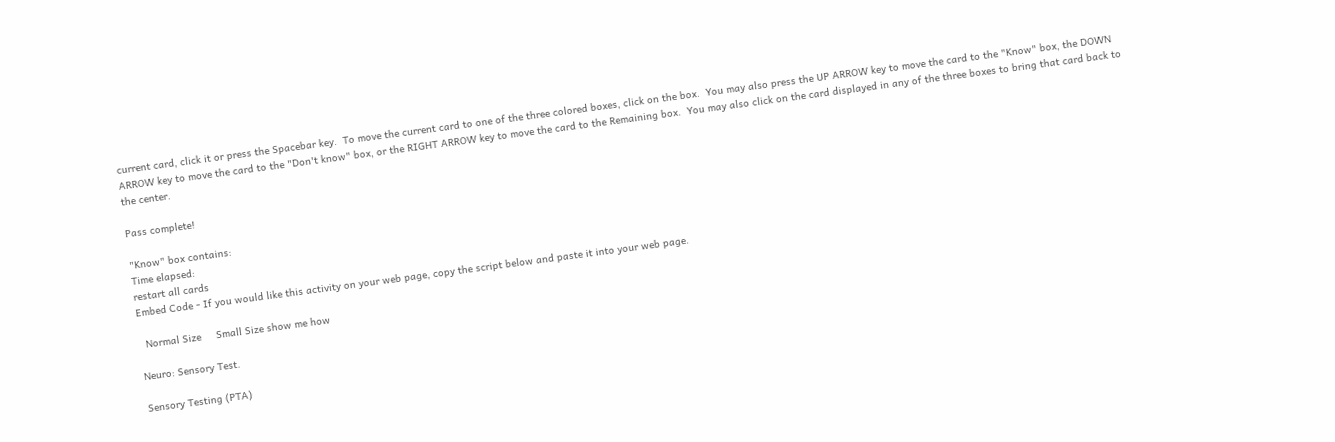current card, click it or press the Spacebar key.  To move the current card to one of the three colored boxes, click on the box.  You may also press the UP ARROW key to move the card to the "Know" box, the DOWN ARROW key to move the card to the "Don't know" box, or the RIGHT ARROW key to move the card to the Remaining box.  You may also click on the card displayed in any of the three boxes to bring that card back to the center.

Pass complete!

"Know" box contains:
Time elapsed:
restart all cards
Embed Code - If you would like this activity on your web page, copy the script below and paste it into your web page.

  Normal Size     Small Size show me how

Neuro: Sensory Test.

Sensory Testing (PTA)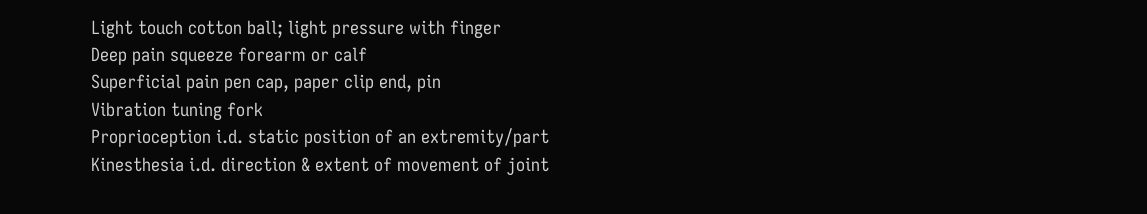Light touch cotton ball; light pressure with finger
Deep pain squeeze forearm or calf
Superficial pain pen cap, paper clip end, pin
Vibration tuning fork
Proprioception i.d. static position of an extremity/part
Kinesthesia i.d. direction & extent of movement of joint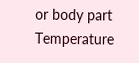or body part
Temperature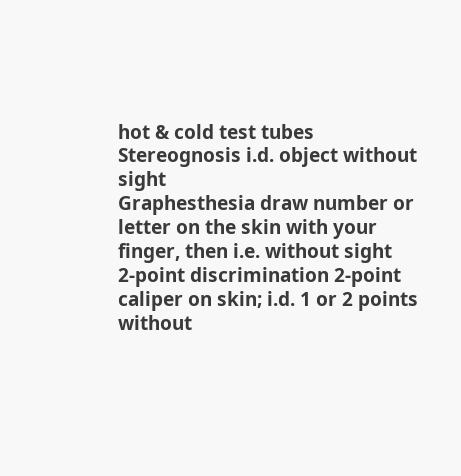hot & cold test tubes
Stereognosis i.d. object without sight
Graphesthesia draw number or letter on the skin with your finger, then i.e. without sight
2-point discrimination 2-point caliper on skin; i.d. 1 or 2 points without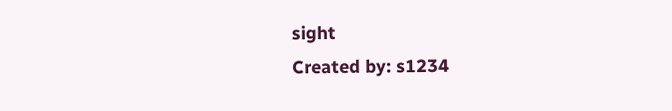sight
Created by: s1234